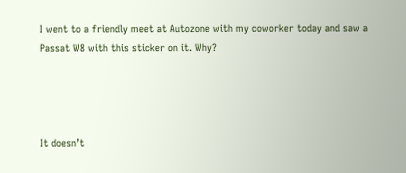I went to a friendly meet at Autozone with my coworker today and saw a Passat W8 with this sticker on it. Why?




It doesn’t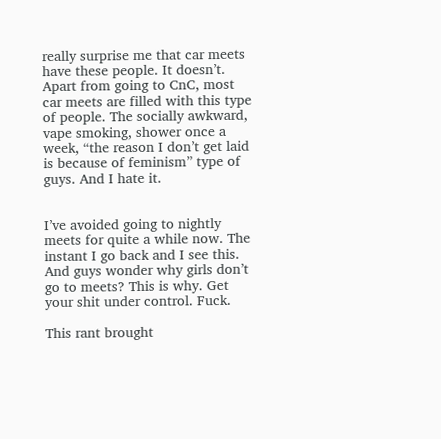really surprise me that car meets have these people. It doesn’t. Apart from going to CnC, most car meets are filled with this type of people. The socially awkward, vape smoking, shower once a week, “the reason I don’t get laid is because of feminism” type of guys. And I hate it.


I’ve avoided going to nightly meets for quite a while now. The instant I go back and I see this. And guys wonder why girls don’t go to meets? This is why. Get your shit under control. Fuck.

This rant brought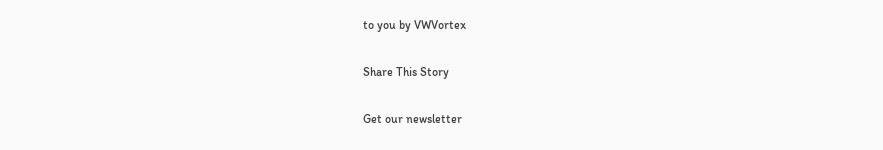to you by VWVortex

Share This Story

Get our newsletter